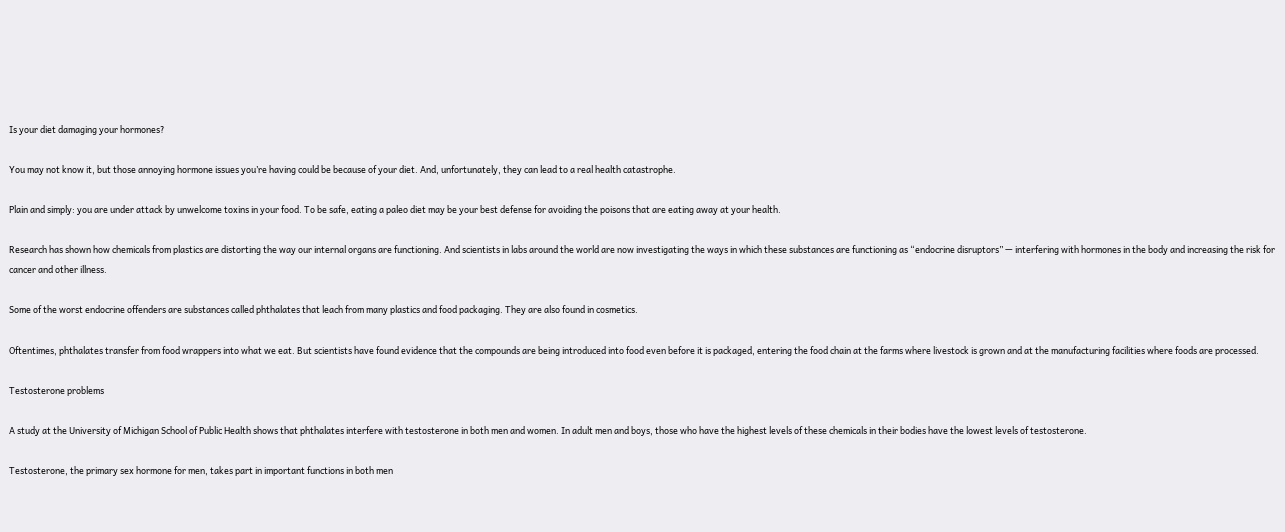Is your diet damaging your hormones?

You may not know it, but those annoying hormone issues you’re having could be because of your diet. And, unfortunately, they can lead to a real health catastrophe.

Plain and simply: you are under attack by unwelcome toxins in your food. To be safe, eating a paleo diet may be your best defense for avoiding the poisons that are eating away at your health.

Research has shown how chemicals from plastics are distorting the way our internal organs are functioning. And scientists in labs around the world are now investigating the ways in which these substances are functioning as “endocrine disruptors” — interfering with hormones in the body and increasing the risk for cancer and other illness.

Some of the worst endocrine offenders are substances called phthalates that leach from many plastics and food packaging. They are also found in cosmetics.

Oftentimes, phthalates transfer from food wrappers into what we eat. But scientists have found evidence that the compounds are being introduced into food even before it is packaged, entering the food chain at the farms where livestock is grown and at the manufacturing facilities where foods are processed.

Testosterone problems

A study at the University of Michigan School of Public Health shows that phthalates interfere with testosterone in both men and women. In adult men and boys, those who have the highest levels of these chemicals in their bodies have the lowest levels of testosterone.

Testosterone, the primary sex hormone for men, takes part in important functions in both men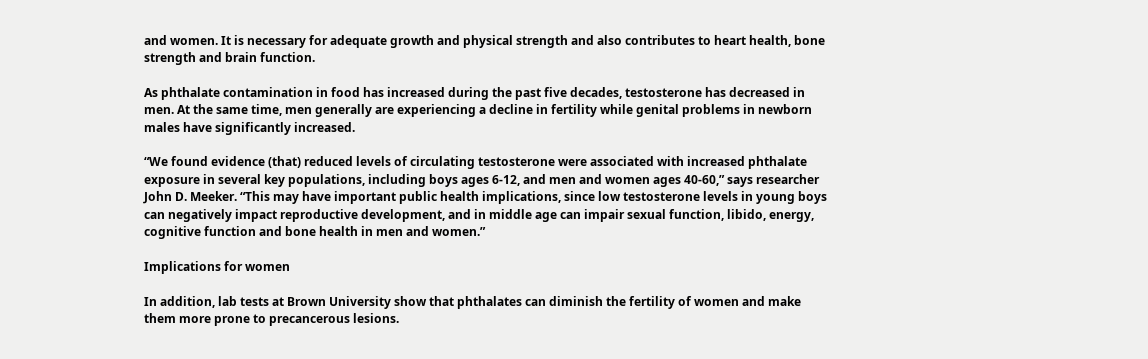and women. It is necessary for adequate growth and physical strength and also contributes to heart health, bone strength and brain function.

As phthalate contamination in food has increased during the past five decades, testosterone has decreased in men. At the same time, men generally are experiencing a decline in fertility while genital problems in newborn males have significantly increased.

“We found evidence (that) reduced levels of circulating testosterone were associated with increased phthalate exposure in several key populations, including boys ages 6-12, and men and women ages 40-60,” says researcher John D. Meeker. “This may have important public health implications, since low testosterone levels in young boys can negatively impact reproductive development, and in middle age can impair sexual function, libido, energy, cognitive function and bone health in men and women.”

Implications for women

In addition, lab tests at Brown University show that phthalates can diminish the fertility of women and make them more prone to precancerous lesions.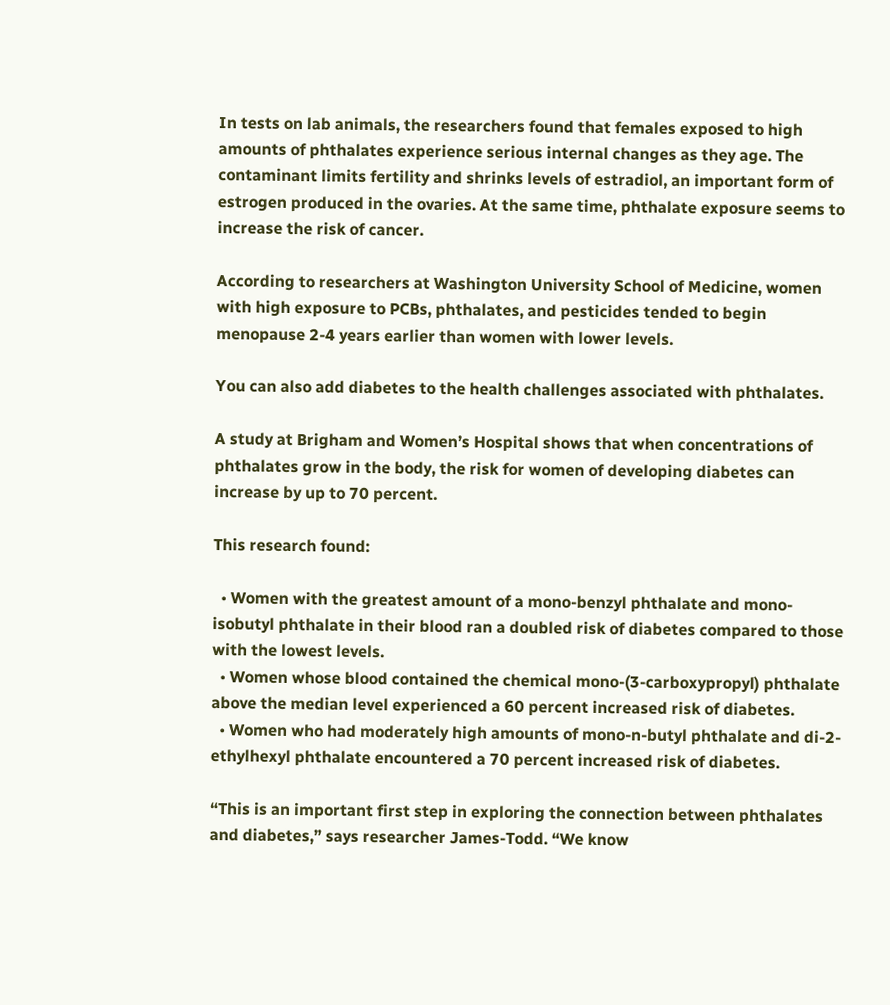In tests on lab animals, the researchers found that females exposed to high amounts of phthalates experience serious internal changes as they age. The contaminant limits fertility and shrinks levels of estradiol, an important form of estrogen produced in the ovaries. At the same time, phthalate exposure seems to increase the risk of cancer.

According to researchers at Washington University School of Medicine, women with high exposure to PCBs, phthalates, and pesticides tended to begin menopause 2-4 years earlier than women with lower levels.

You can also add diabetes to the health challenges associated with phthalates.

A study at Brigham and Women’s Hospital shows that when concentrations of phthalates grow in the body, the risk for women of developing diabetes can increase by up to 70 percent.

This research found:

  • Women with the greatest amount of a mono-benzyl phthalate and mono-isobutyl phthalate in their blood ran a doubled risk of diabetes compared to those with the lowest levels.
  • Women whose blood contained the chemical mono-(3-carboxypropyl) phthalate above the median level experienced a 60 percent increased risk of diabetes.
  • Women who had moderately high amounts of mono-n-butyl phthalate and di-2-ethylhexyl phthalate encountered a 70 percent increased risk of diabetes.

“This is an important first step in exploring the connection between phthalates and diabetes,” says researcher James-Todd. “We know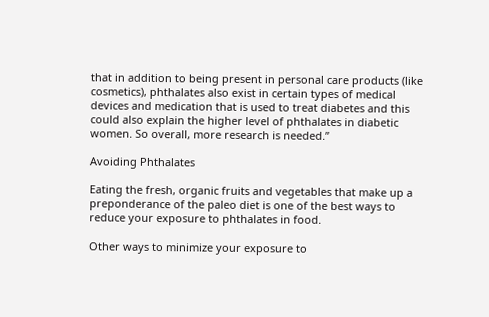that in addition to being present in personal care products (like cosmetics), phthalates also exist in certain types of medical devices and medication that is used to treat diabetes and this could also explain the higher level of phthalates in diabetic women. So overall, more research is needed.”

Avoiding Phthalates

Eating the fresh, organic fruits and vegetables that make up a preponderance of the paleo diet is one of the best ways to reduce your exposure to phthalates in food.

Other ways to minimize your exposure to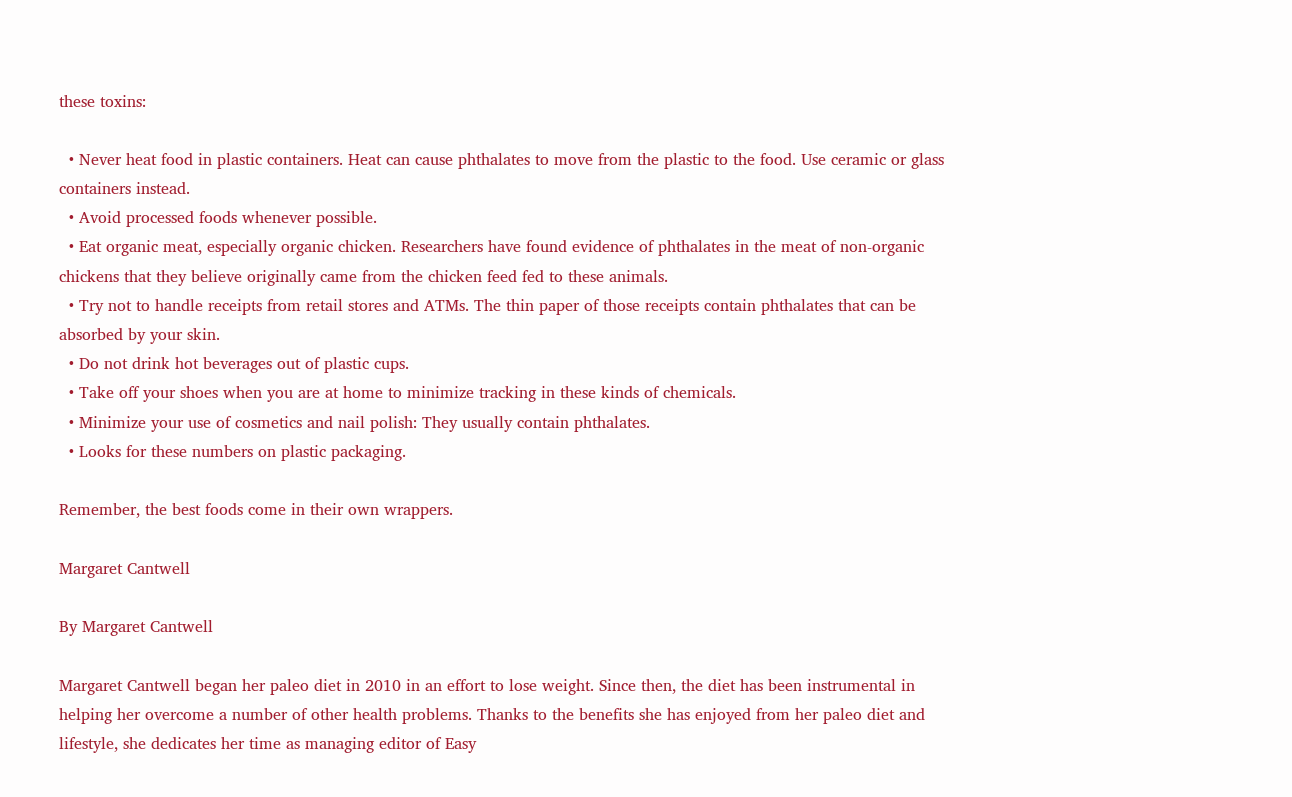these toxins:

  • Never heat food in plastic containers. Heat can cause phthalates to move from the plastic to the food. Use ceramic or glass containers instead.
  • Avoid processed foods whenever possible.
  • Eat organic meat, especially organic chicken. Researchers have found evidence of phthalates in the meat of non-organic chickens that they believe originally came from the chicken feed fed to these animals.
  • Try not to handle receipts from retail stores and ATMs. The thin paper of those receipts contain phthalates that can be absorbed by your skin.
  • Do not drink hot beverages out of plastic cups.
  • Take off your shoes when you are at home to minimize tracking in these kinds of chemicals.
  • Minimize your use of cosmetics and nail polish: They usually contain phthalates.
  • Looks for these numbers on plastic packaging.

Remember, the best foods come in their own wrappers.

Margaret Cantwell

By Margaret Cantwell

Margaret Cantwell began her paleo diet in 2010 in an effort to lose weight. Since then, the diet has been instrumental in helping her overcome a number of other health problems. Thanks to the benefits she has enjoyed from her paleo diet and lifestyle, she dedicates her time as managing editor of Easy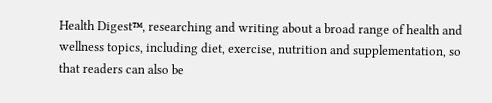Health Digest™, researching and writing about a broad range of health and wellness topics, including diet, exercise, nutrition and supplementation, so that readers can also be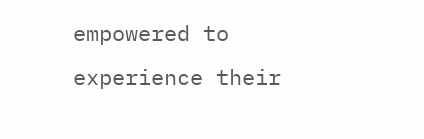empowered to experience their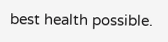best health possible.